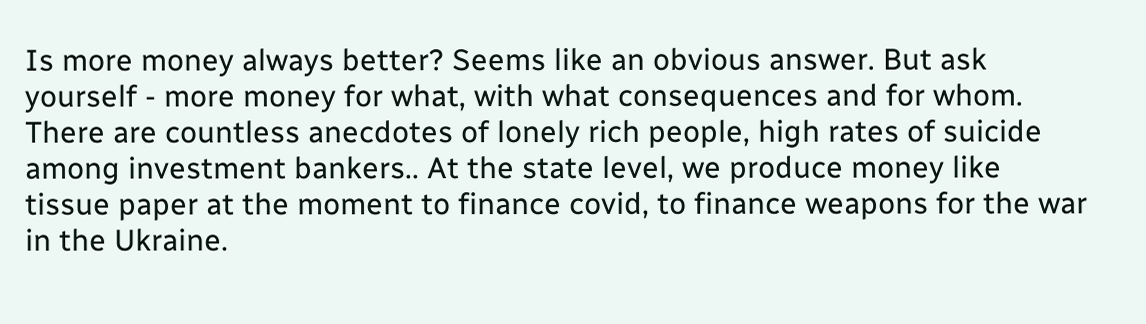Is more money always better? Seems like an obvious answer. But ask yourself - more money for what, with what consequences and for whom. There are countless anecdotes of lonely rich people, high rates of suicide among investment bankers.. At the state level, we produce money like tissue paper at the moment to finance covid, to finance weapons for the war in the Ukraine.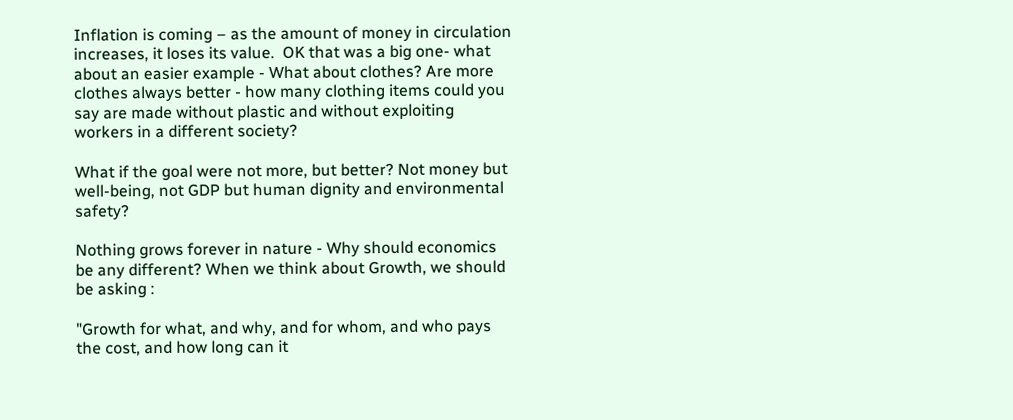Inflation is coming – as the amount of money in circulation increases, it loses its value.  OK that was a big one- what about an easier example - What about clothes? Are more clothes always better - how many clothing items could you say are made without plastic and without exploiting workers in a different society?

What if the goal were not more, but better? Not money but well-being, not GDP but human dignity and environmental safety?

Nothing grows forever in nature - Why should economics be any different? When we think about Growth, we should be asking :

"Growth for what, and why, and for whom, and who pays the cost, and how long can it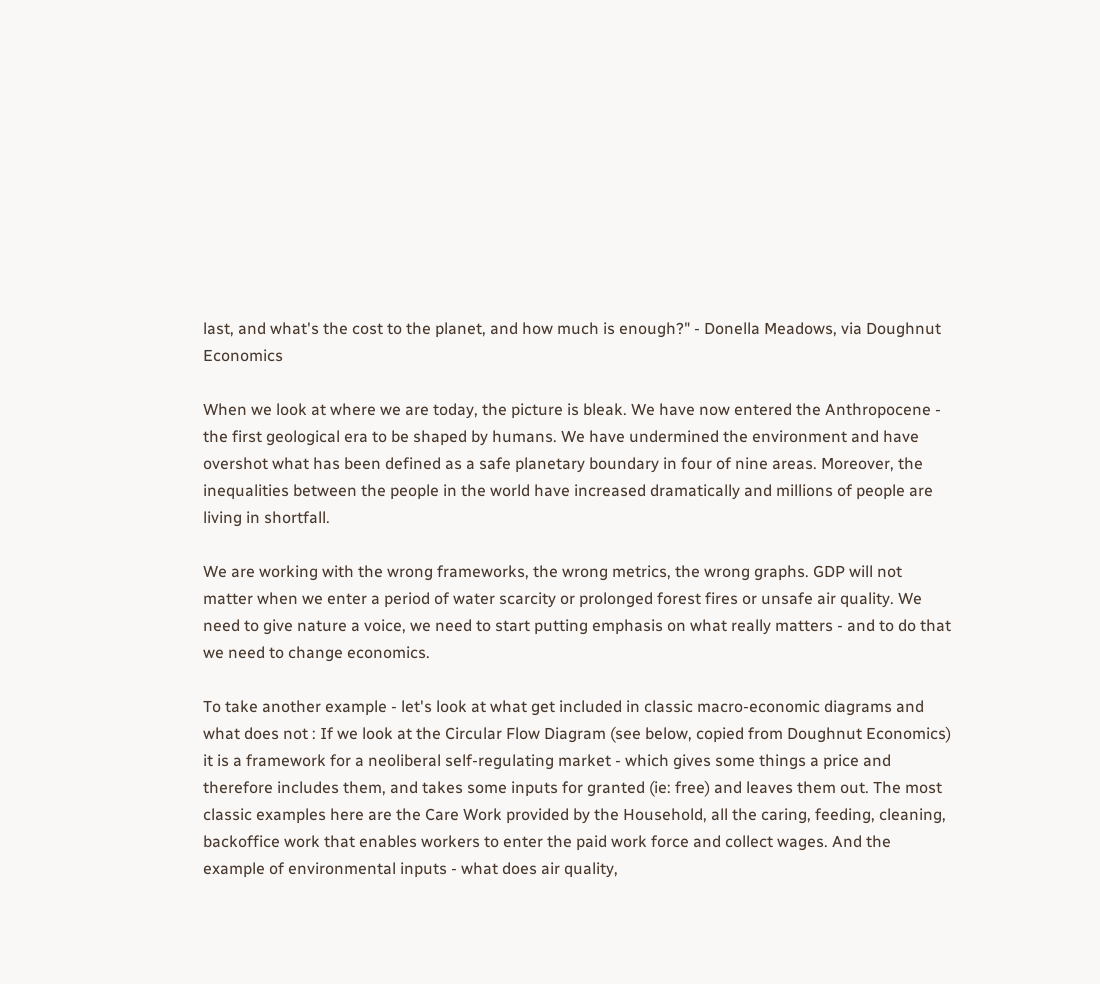last, and what's the cost to the planet, and how much is enough?" - Donella Meadows, via Doughnut Economics

When we look at where we are today, the picture is bleak. We have now entered the Anthropocene - the first geological era to be shaped by humans. We have undermined the environment and have overshot what has been defined as a safe planetary boundary in four of nine areas. Moreover, the inequalities between the people in the world have increased dramatically and millions of people are living in shortfall.

We are working with the wrong frameworks, the wrong metrics, the wrong graphs. GDP will not matter when we enter a period of water scarcity or prolonged forest fires or unsafe air quality. We need to give nature a voice, we need to start putting emphasis on what really matters - and to do that we need to change economics.

To take another example - let's look at what get included in classic macro-economic diagrams and what does not : If we look at the Circular Flow Diagram (see below, copied from Doughnut Economics) it is a framework for a neoliberal self-regulating market - which gives some things a price and therefore includes them, and takes some inputs for granted (ie: free) and leaves them out. The most classic examples here are the Care Work provided by the Household, all the caring, feeding, cleaning, backoffice work that enables workers to enter the paid work force and collect wages. And the example of environmental inputs - what does air quality,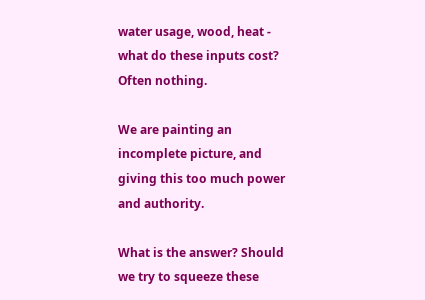water usage, wood, heat - what do these inputs cost? Often nothing.

We are painting an incomplete picture, and giving this too much power and authority.

What is the answer? Should we try to squeeze these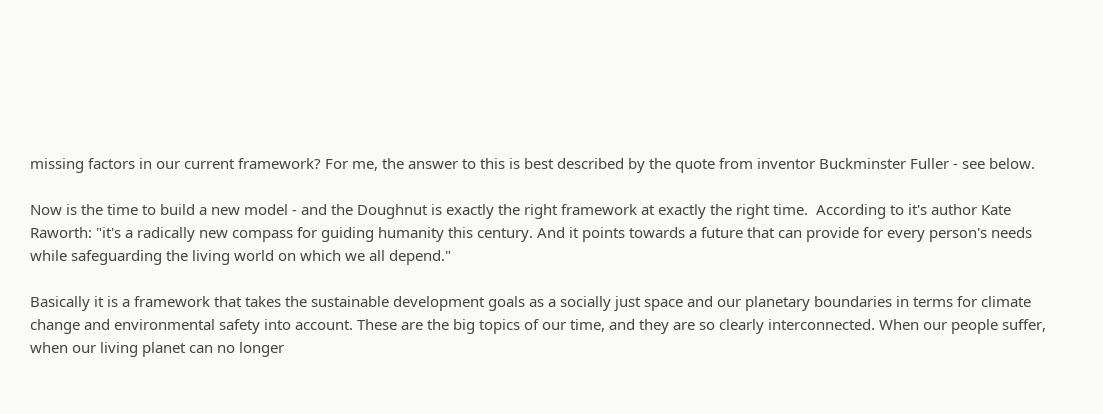missing factors in our current framework? For me, the answer to this is best described by the quote from inventor Buckminster Fuller - see below.

Now is the time to build a new model - and the Doughnut is exactly the right framework at exactly the right time.  According to it's author Kate Raworth: "it's a radically new compass for guiding humanity this century. And it points towards a future that can provide for every person's needs while safeguarding the living world on which we all depend."

Basically it is a framework that takes the sustainable development goals as a socially just space and our planetary boundaries in terms for climate change and environmental safety into account. These are the big topics of our time, and they are so clearly interconnected. When our people suffer, when our living planet can no longer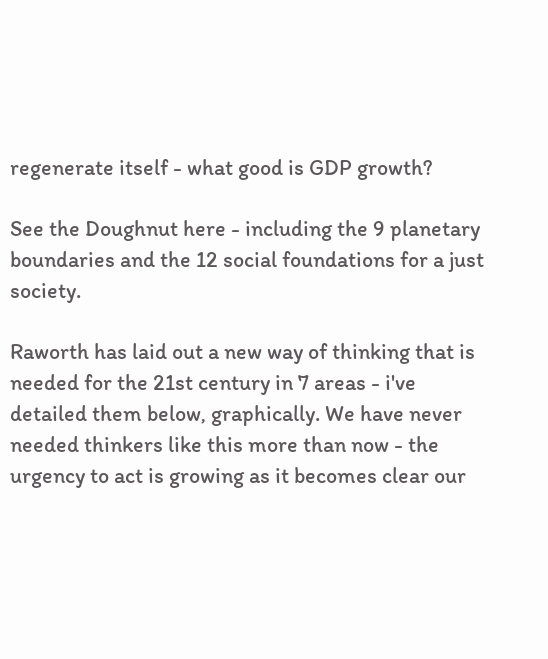regenerate itself - what good is GDP growth?

See the Doughnut here - including the 9 planetary boundaries and the 12 social foundations for a just society.

Raworth has laid out a new way of thinking that is needed for the 21st century in 7 areas - i've detailed them below, graphically. We have never needed thinkers like this more than now - the urgency to act is growing as it becomes clear our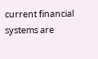current financial systems are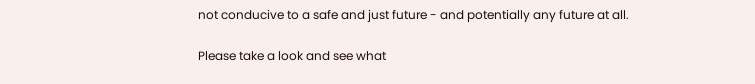not conducive to a safe and just future - and potentially any future at all.

Please take a look and see what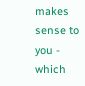makes sense to you - which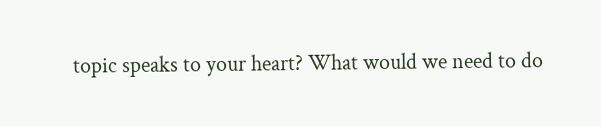topic speaks to your heart? What would we need to do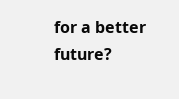for a better future?